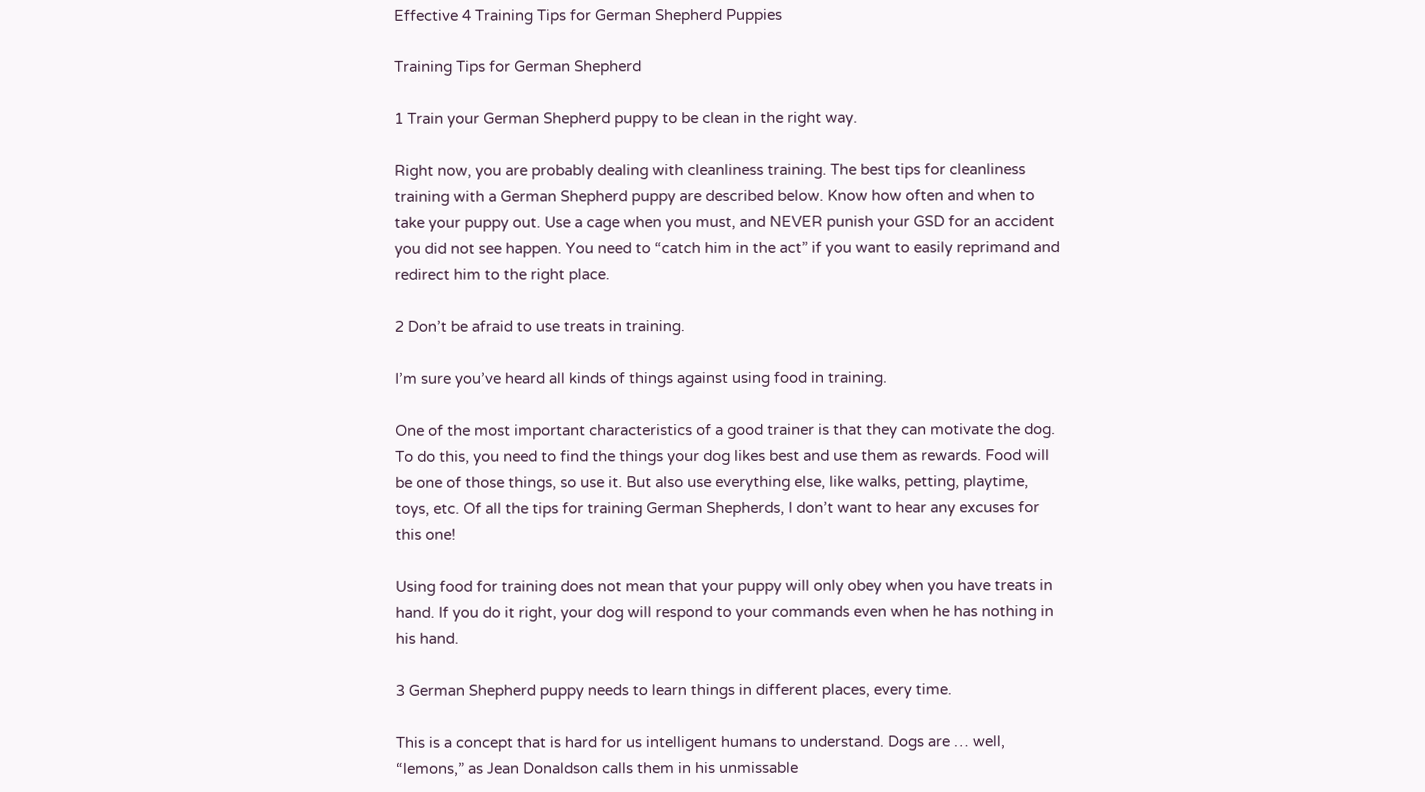Effective 4 Training Tips for German Shepherd Puppies

Training Tips for German Shepherd

1 Train your German Shepherd puppy to be clean in the right way.

Right now, you are probably dealing with cleanliness training. The best tips for cleanliness training with a German Shepherd puppy are described below. Know how often and when to take your puppy out. Use a cage when you must, and NEVER punish your GSD for an accident you did not see happen. You need to “catch him in the act” if you want to easily reprimand and redirect him to the right place.

2 Don’t be afraid to use treats in training.

I’m sure you’ve heard all kinds of things against using food in training.

One of the most important characteristics of a good trainer is that they can motivate the dog. To do this, you need to find the things your dog likes best and use them as rewards. Food will be one of those things, so use it. But also use everything else, like walks, petting, playtime, toys, etc. Of all the tips for training German Shepherds, I don’t want to hear any excuses for this one!

Using food for training does not mean that your puppy will only obey when you have treats in hand. If you do it right, your dog will respond to your commands even when he has nothing in his hand.

3 German Shepherd puppy needs to learn things in different places, every time.

This is a concept that is hard for us intelligent humans to understand. Dogs are … well, “lemons,” as Jean Donaldson calls them in his unmissable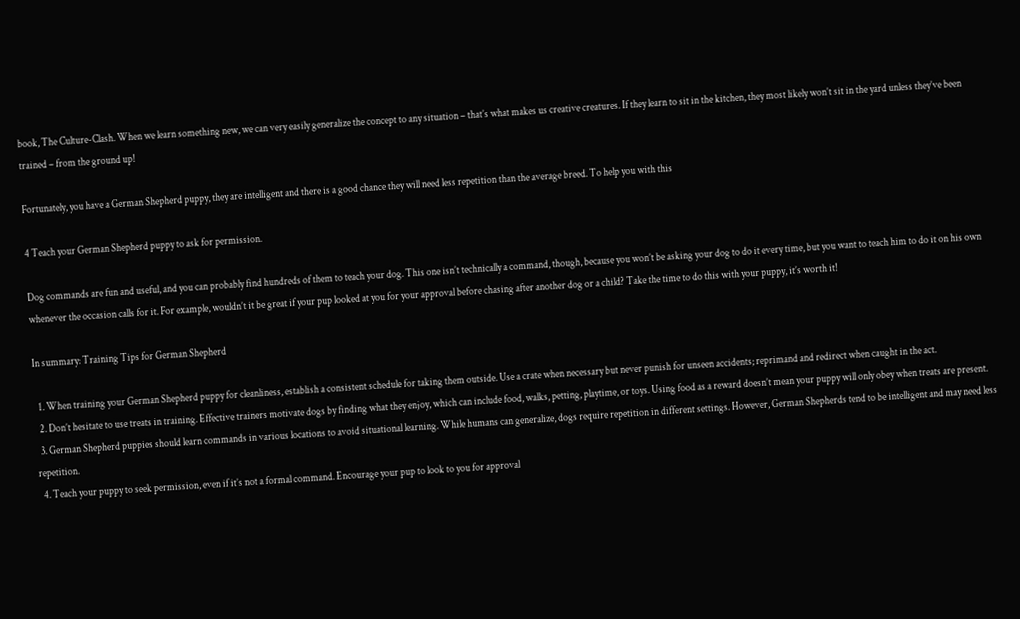book, The Culture-Clash. When we learn something new, we can very easily generalize the concept to any situation – that’s what makes us creative creatures. If they learn to sit in the kitchen, they most likely won’t sit in the yard unless they’ve been trained – from the ground up!

Fortunately, you have a German Shepherd puppy, they are intelligent and there is a good chance they will need less repetition than the average breed. To help you with this

4 Teach your German Shepherd puppy to ask for permission.

Dog commands are fun and useful, and you can probably find hundreds of them to teach your dog. This one isn’t technically a command, though, because you won’t be asking your dog to do it every time, but you want to teach him to do it on his own whenever the occasion calls for it. For example, wouldn’t it be great if your pup looked at you for your approval before chasing after another dog or a child? Take the time to do this with your puppy, it’s worth it!

In summary: Training Tips for German Shepherd

  1. When training your German Shepherd puppy for cleanliness, establish a consistent schedule for taking them outside. Use a crate when necessary but never punish for unseen accidents; reprimand and redirect when caught in the act.
  2. Don’t hesitate to use treats in training. Effective trainers motivate dogs by finding what they enjoy, which can include food, walks, petting, playtime, or toys. Using food as a reward doesn’t mean your puppy will only obey when treats are present.
  3. German Shepherd puppies should learn commands in various locations to avoid situational learning. While humans can generalize, dogs require repetition in different settings. However, German Shepherds tend to be intelligent and may need less repetition.
  4. Teach your puppy to seek permission, even if it’s not a formal command. Encourage your pup to look to you for approval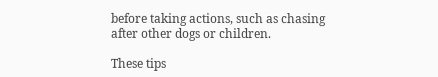before taking actions, such as chasing after other dogs or children.

These tips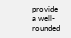provide a well-rounded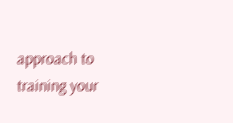approach to training your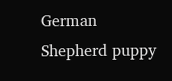German Shepherd puppy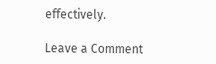effectively.

Leave a Comment